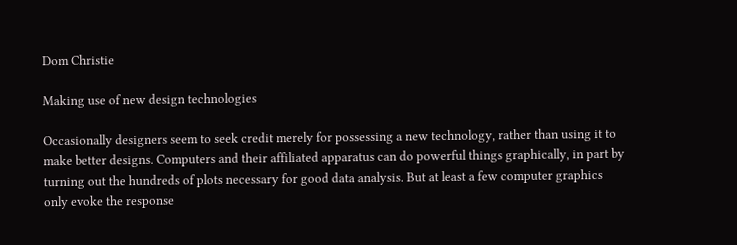Dom Christie

Making use of new design technologies

Occasionally designers seem to seek credit merely for possessing a new technology, rather than using it to make better designs. Computers and their affiliated apparatus can do powerful things graphically, in part by turning out the hundreds of plots necessary for good data analysis. But at least a few computer graphics only evoke the response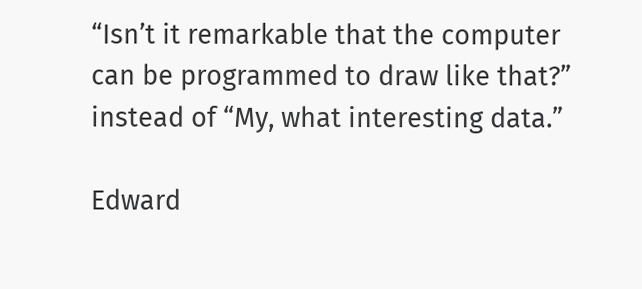“Isn’t it remarkable that the computer can be programmed to draw like that?” instead of “My, what interesting data.”

Edward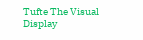Tufte The Visual Display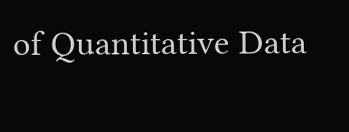of Quantitative Data